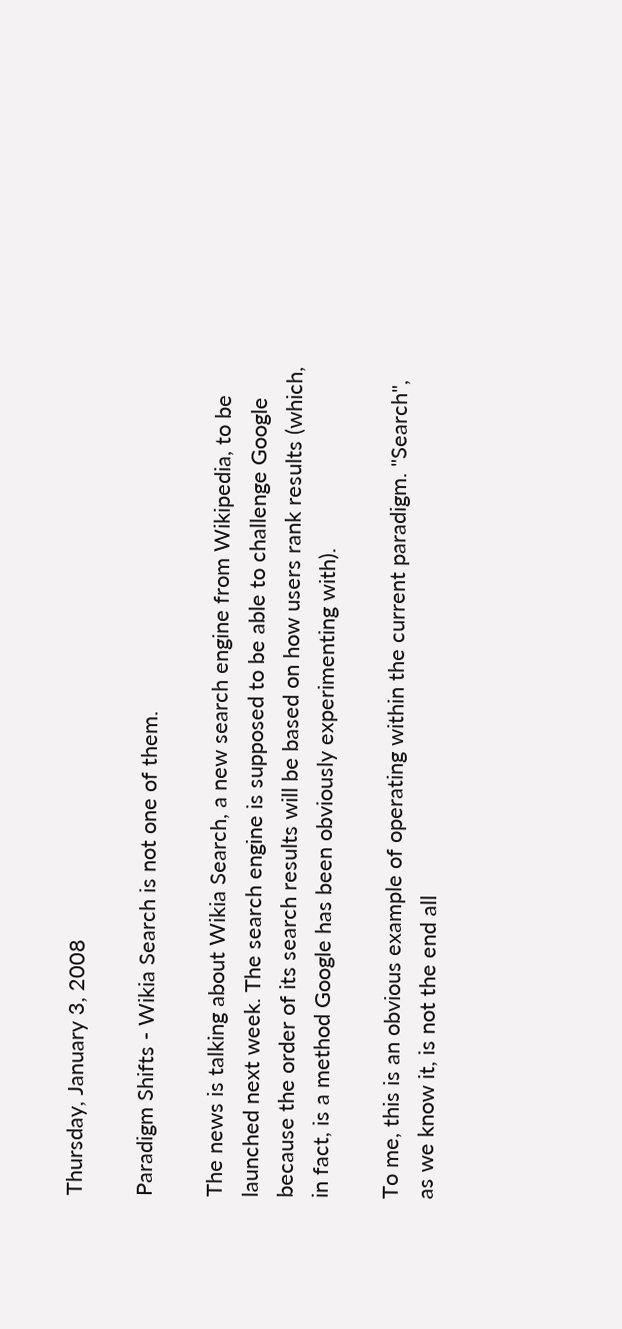Thursday, January 3, 2008

Paradigm Shifts - Wikia Search is not one of them.

The news is talking about Wikia Search, a new search engine from Wikipedia, to be launched next week. The search engine is supposed to be able to challenge Google because the order of its search results will be based on how users rank results (which, in fact, is a method Google has been obviously experimenting with).

To me, this is an obvious example of operating within the current paradigm. "Search", as we know it, is not the end all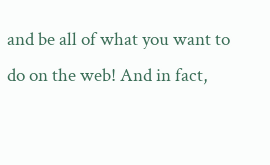and be all of what you want to do on the web! And in fact,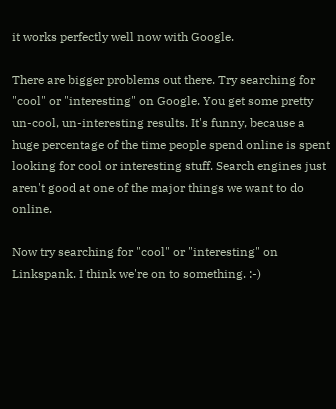it works perfectly well now with Google.

There are bigger problems out there. Try searching for "cool" or "interesting" on Google. You get some pretty un-cool, un-interesting results. It's funny, because a huge percentage of the time people spend online is spent looking for cool or interesting stuff. Search engines just aren't good at one of the major things we want to do online.

Now try searching for "cool" or "interesting" on Linkspank. I think we're on to something. :-)